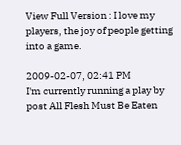View Full Version : I love my players, the joy of people getting into a game.

2009-02-07, 02:41 PM
I'm currently running a play by post All Flesh Must Be Eaten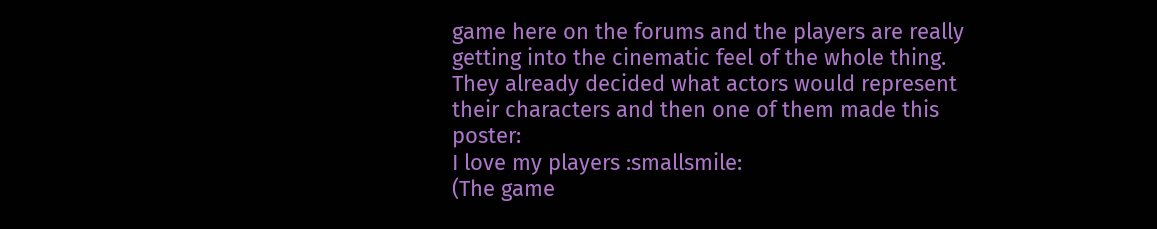game here on the forums and the players are really getting into the cinematic feel of the whole thing. They already decided what actors would represent their characters and then one of them made this poster:
I love my players :smallsmile:
(The game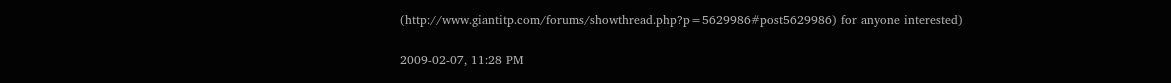(http://www.giantitp.com/forums/showthread.php?p=5629986#post5629986) for anyone interested)

2009-02-07, 11:28 PM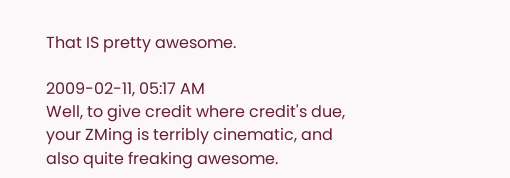That IS pretty awesome.

2009-02-11, 05:17 AM
Well, to give credit where credit's due, your ZMing is terribly cinematic, and also quite freaking awesome.